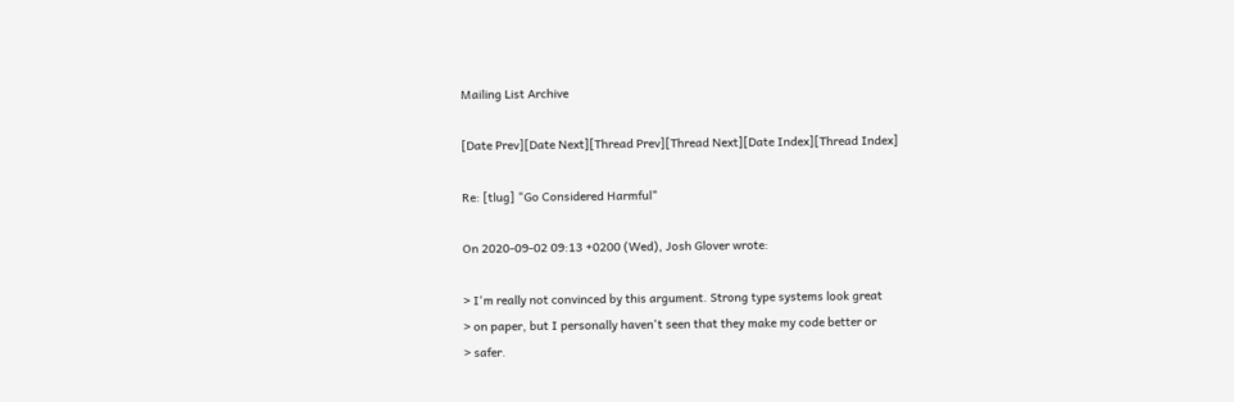Mailing List Archive

[Date Prev][Date Next][Thread Prev][Thread Next][Date Index][Thread Index]

Re: [tlug] "Go Considered Harmful"

On 2020-09-02 09:13 +0200 (Wed), Josh Glover wrote:

> I'm really not convinced by this argument. Strong type systems look great
> on paper, but I personally haven't seen that they make my code better or
> safer.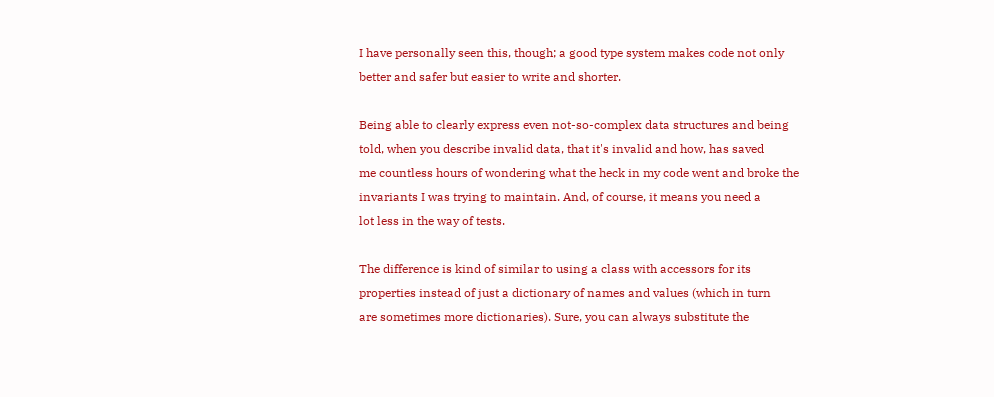I have personally seen this, though; a good type system makes code not only
better and safer but easier to write and shorter.

Being able to clearly express even not-so-complex data structures and being
told, when you describe invalid data, that it's invalid and how, has saved
me countless hours of wondering what the heck in my code went and broke the
invariants I was trying to maintain. And, of course, it means you need a
lot less in the way of tests.

The difference is kind of similar to using a class with accessors for its
properties instead of just a dictionary of names and values (which in turn
are sometimes more dictionaries). Sure, you can always substitute the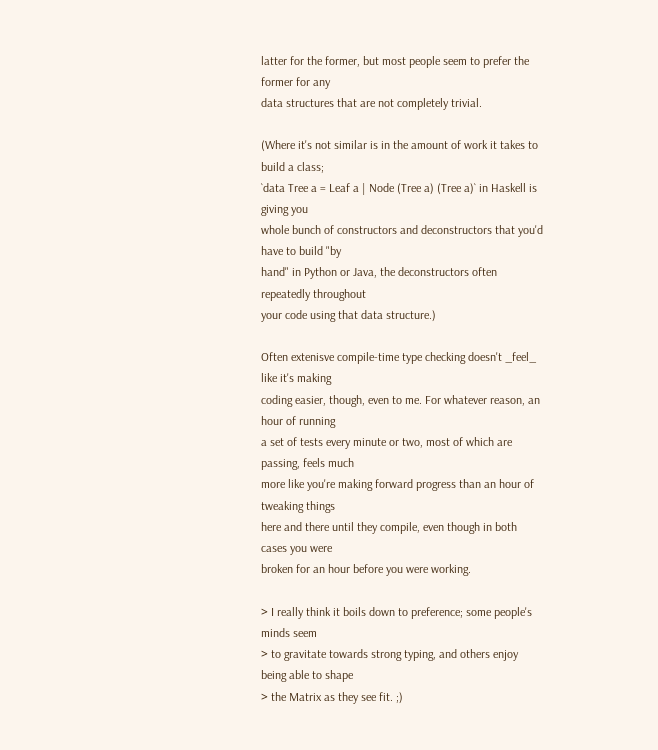latter for the former, but most people seem to prefer the former for any
data structures that are not completely trivial.

(Where it's not similar is in the amount of work it takes to build a class;
`data Tree a = Leaf a | Node (Tree a) (Tree a)` in Haskell is giving you
whole bunch of constructors and deconstructors that you'd have to build "by
hand" in Python or Java, the deconstructors often repeatedly throughout
your code using that data structure.)

Often extenisve compile-time type checking doesn't _feel_ like it's making
coding easier, though, even to me. For whatever reason, an hour of running
a set of tests every minute or two, most of which are passing, feels much
more like you're making forward progress than an hour of tweaking things
here and there until they compile, even though in both cases you were
broken for an hour before you were working.

> I really think it boils down to preference; some people's minds seem
> to gravitate towards strong typing, and others enjoy being able to shape
> the Matrix as they see fit. ;)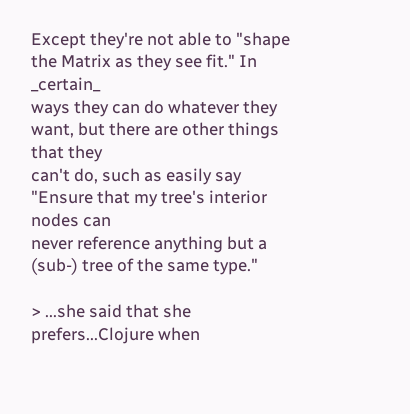Except they're not able to "shape the Matrix as they see fit." In _certain_
ways they can do whatever they want, but there are other things that they
can't do, such as easily say "Ensure that my tree's interior nodes can
never reference anything but a (sub-) tree of the same type."

> ...she said that she prefers...Clojure when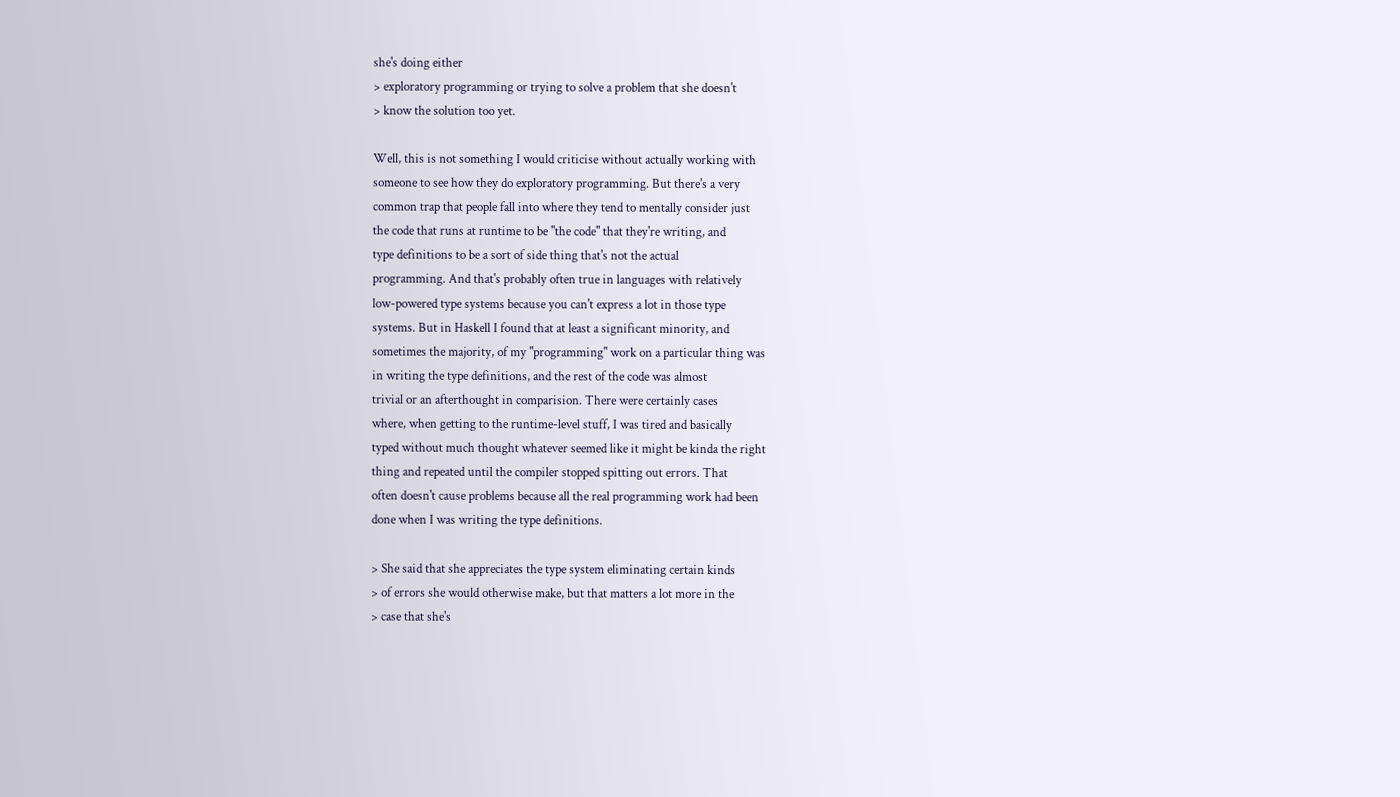she's doing either
> exploratory programming or trying to solve a problem that she doesn't
> know the solution too yet.

Well, this is not something I would criticise without actually working with
someone to see how they do exploratory programming. But there's a very
common trap that people fall into where they tend to mentally consider just
the code that runs at runtime to be "the code" that they're writing, and
type definitions to be a sort of side thing that's not the actual
programming. And that's probably often true in languages with relatively
low-powered type systems because you can't express a lot in those type
systems. But in Haskell I found that at least a significant minority, and
sometimes the majority, of my "programming" work on a particular thing was
in writing the type definitions, and the rest of the code was almost
trivial or an afterthought in comparision. There were certainly cases
where, when getting to the runtime-level stuff, I was tired and basically
typed without much thought whatever seemed like it might be kinda the right
thing and repeated until the compiler stopped spitting out errors. That
often doesn't cause problems because all the real programming work had been
done when I was writing the type definitions.

> She said that she appreciates the type system eliminating certain kinds
> of errors she would otherwise make, but that matters a lot more in the
> case that she's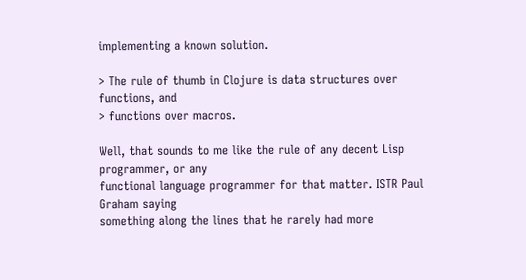implementing a known solution.

> The rule of thumb in Clojure is data structures over functions, and
> functions over macros.

Well, that sounds to me like the rule of any decent Lisp programmer, or any
functional language programmer for that matter. ISTR Paul Graham saying
something along the lines that he rarely had more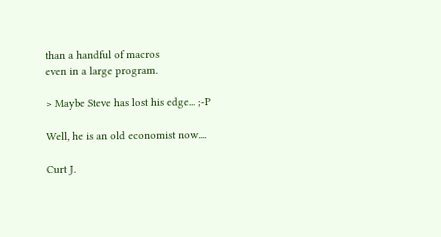than a handful of macros
even in a large program.

> Maybe Steve has lost his edge... ;-P

Well, he is an old economist now....

Curt J.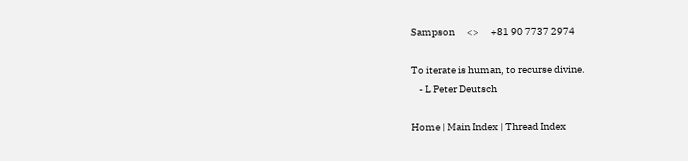Sampson      <>      +81 90 7737 2974

To iterate is human, to recurse divine.
    - L Peter Deutsch

Home | Main Index | Thread Index